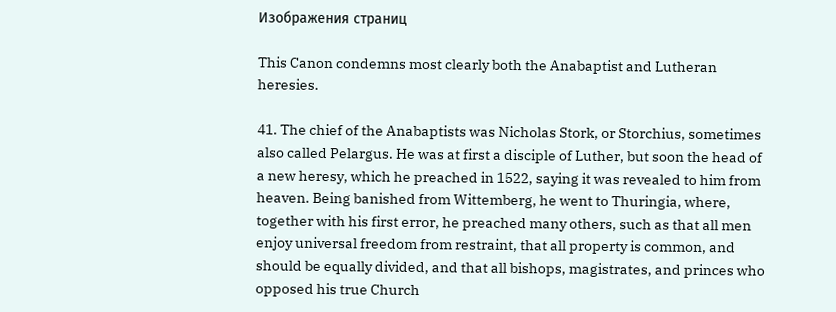Изображения страниц

This Canon condemns most clearly both the Anabaptist and Lutheran heresies.

41. The chief of the Anabaptists was Nicholas Stork, or Storchius, sometimes also called Pelargus. He was at first a disciple of Luther, but soon the head of a new heresy, which he preached in 1522, saying it was revealed to him from heaven. Being banished from Wittemberg, he went to Thuringia, where, together with his first error, he preached many others, such as that all men enjoy universal freedom from restraint, that all property is common, and should be equally divided, and that all bishops, magistrates, and princes who opposed his true Church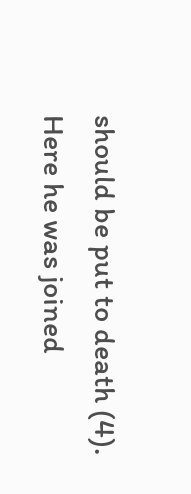should be put to death (4). Here he was joined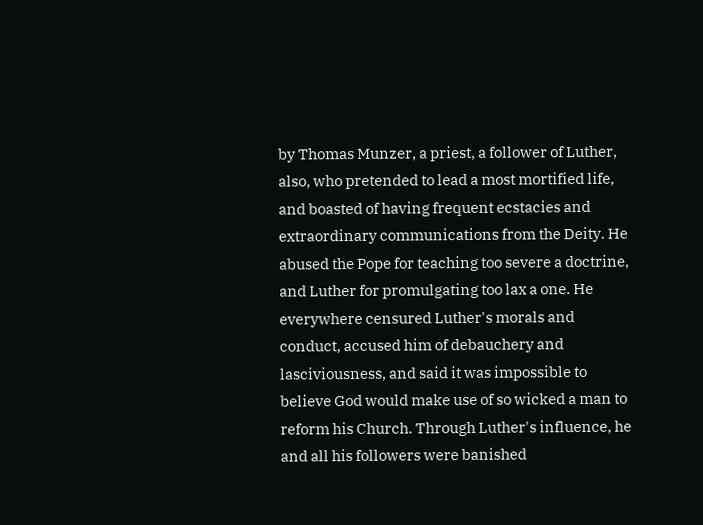by Thomas Munzer, a priest, a follower of Luther, also, who pretended to lead a most mortified life, and boasted of having frequent ecstacies and extraordinary communications from the Deity. He abused the Pope for teaching too severe a doctrine, and Luther for promulgating too lax a one. He everywhere censured Luther's morals and conduct, accused him of debauchery and lasciviousness, and said it was impossible to believe God would make use of so wicked a man to reform his Church. Through Luther's influence, he and all his followers were banished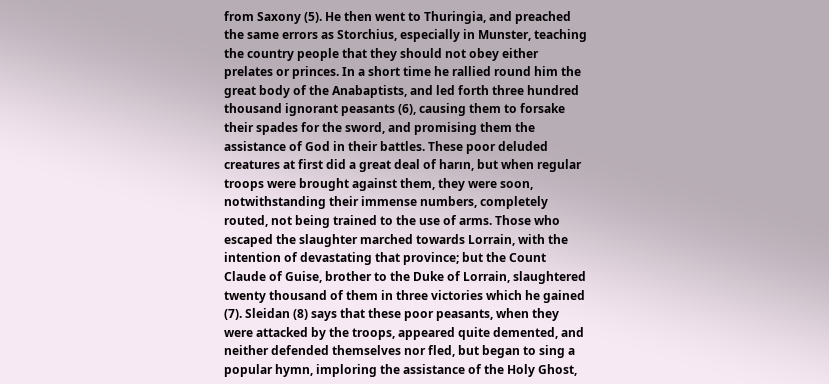from Saxony (5). He then went to Thuringia, and preached the same errors as Storchius, especially in Munster, teaching the country people that they should not obey either prelates or princes. In a short time he rallied round him the great body of the Anabaptists, and led forth three hundred thousand ignorant peasants (6), causing them to forsake their spades for the sword, and promising them the assistance of God in their battles. These poor deluded creatures at first did a great deal of harın, but when regular troops were brought against them, they were soon, notwithstanding their immense numbers, completely routed, not being trained to the use of arms. Those who escaped the slaughter marched towards Lorrain, with the intention of devastating that province; but the Count Claude of Guise, brother to the Duke of Lorrain, slaughtered twenty thousand of them in three victories which he gained (7). Sleidan (8) says that these poor peasants, when they were attacked by the troops, appeared quite demented, and neither defended themselves nor fled, but began to sing a popular hymn, imploring the assistance of the Holy Ghost,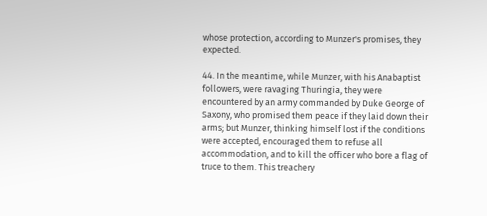whose protection, according to Munzer's promises, they expected.

44. In the meantime, while Munzer, with his Anabaptist followers, were ravaging Thuringia, they were encountered by an army commanded by Duke George of Saxony, who promised them peace if they laid down their arms; but Munzer, thinking himself lost if the conditions were accepted, encouraged them to refuse all accommodation, and to kill the officer who bore a flag of truce to them. This treachery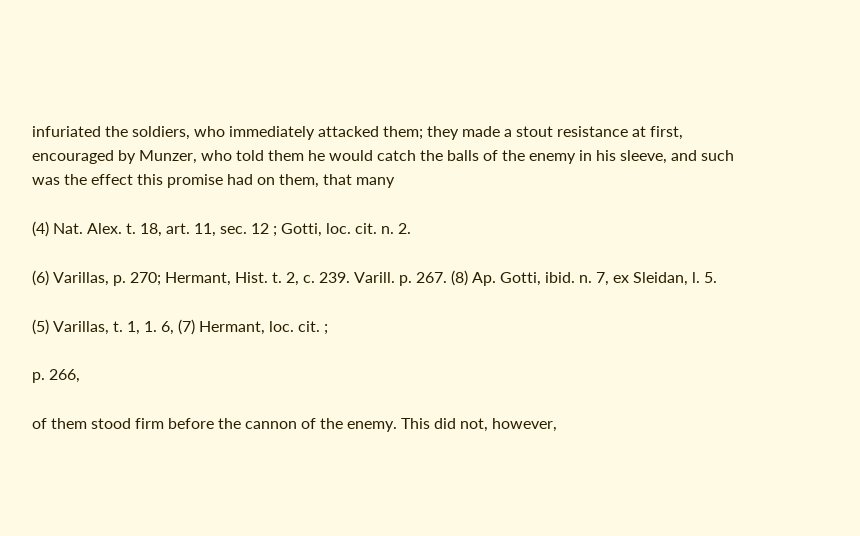infuriated the soldiers, who immediately attacked them; they made a stout resistance at first, encouraged by Munzer, who told them he would catch the balls of the enemy in his sleeve, and such was the effect this promise had on them, that many

(4) Nat. Alex. t. 18, art. 11, sec. 12 ; Gotti, loc. cit. n. 2.

(6) Varillas, p. 270; Hermant, Hist. t. 2, c. 239. Varill. p. 267. (8) Ap. Gotti, ibid. n. 7, ex Sleidan, l. 5.

(5) Varillas, t. 1, 1. 6, (7) Hermant, loc. cit. ;

p. 266,

of them stood firm before the cannon of the enemy. This did not, however,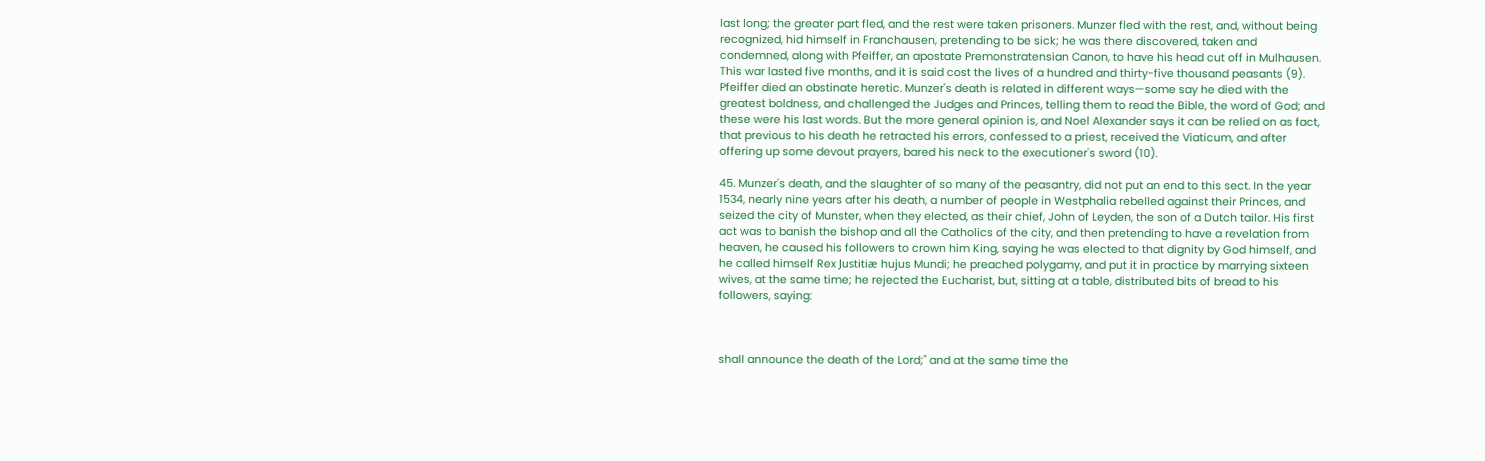last long; the greater part fled, and the rest were taken prisoners. Munzer fled with the rest, and, without being recognized, hid himself in Franchausen, pretending to be sick; he was there discovered, taken and condemned, along with Pfeiffer, an apostate Premonstratensian Canon, to have his head cut off in Mulhausen. This war lasted five months, and it is said cost the lives of a hundred and thirty-five thousand peasants (9). Pfeiffer died an obstinate heretic. Munzer's death is related in different ways—some say he died with the greatest boldness, and challenged the Judges and Princes, telling them to read the Bible, the word of God; and these were his last words. But the more general opinion is, and Noel Alexander says it can be relied on as fact, that previous to his death he retracted his errors, confessed to a priest, received the Viaticum, and after offering up some devout prayers, bared his neck to the executioner's sword (10).

45. Munzer's death, and the slaughter of so many of the peasantry, did not put an end to this sect. In the year 1534, nearly nine years after his death, a number of people in Westphalia rebelled against their Princes, and seized the city of Munster, when they elected, as their chief, John of Leyden, the son of a Dutch tailor. His first act was to banish the bishop and all the Catholics of the city, and then pretending to have a revelation from heaven, he caused his followers to crown him King, saying he was elected to that dignity by God himself, and he called himself Rex Justitiæ hujus Mundi; he preached polygamy, and put it in practice by marrying sixteen wives, at the same time; he rejected the Eucharist, but, sitting at a table, distributed bits of bread to his followers, saying:



shall announce the death of the Lord;" and at the same time the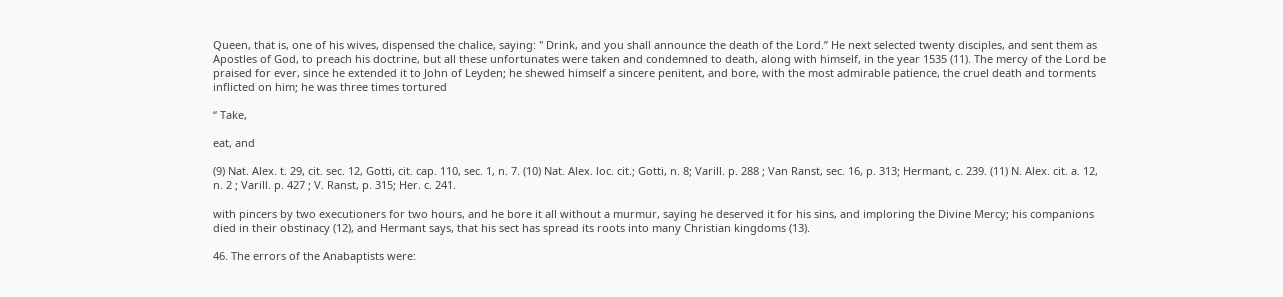Queen, that is, one of his wives, dispensed the chalice, saying: " Drink, and you shall announce the death of the Lord.” He next selected twenty disciples, and sent them as Apostles of God, to preach his doctrine, but all these unfortunates were taken and condemned to death, along with himself, in the year 1535 (11). The mercy of the Lord be praised for ever, since he extended it to John of Leyden; he shewed himself a sincere penitent, and bore, with the most admirable patience, the cruel death and torments inflicted on him; he was three times tortured

“ Take,

eat, and

(9) Nat. Alex. t. 29, cit. sec. 12, Gotti, cit. cap. 110, sec. 1, n. 7. (10) Nat. Alex. loc. cit.; Gotti, n. 8; Varill. p. 288 ; Van Ranst, sec. 16, p. 313; Hermant, c. 239. (11) N. Alex. cit. a. 12, n. 2 ; Varill. p. 427 ; V. Ranst, p. 315; Her. c. 241.

with pincers by two executioners for two hours, and he bore it all without a murmur, saying he deserved it for his sins, and imploring the Divine Mercy; his companions died in their obstinacy (12), and Hermant says, that his sect has spread its roots into many Christian kingdoms (13).

46. The errors of the Anabaptists were: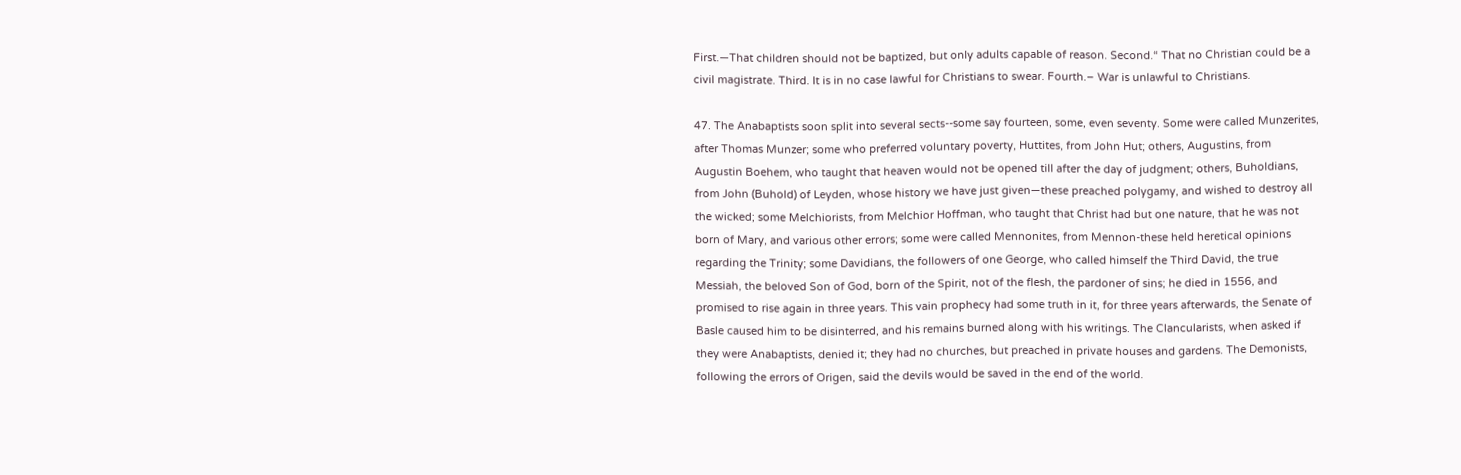First.—That children should not be baptized, but only adults capable of reason. Second.“ That no Christian could be a civil magistrate. Third. It is in no case lawful for Christians to swear. Fourth.– War is unlawful to Christians.

47. The Anabaptists soon split into several sects--some say fourteen, some, even seventy. Some were called Munzerites, after Thomas Munzer; some who preferred voluntary poverty, Huttites, from John Hut; others, Augustins, from Augustin Boehem, who taught that heaven would not be opened till after the day of judgment; others, Buholdians, from John (Buhold) of Leyden, whose history we have just given—these preached polygamy, and wished to destroy all the wicked; some Melchiorists, from Melchior Hoffman, who taught that Christ had but one nature, that he was not born of Mary, and various other errors; some were called Mennonites, from Mennon-these held heretical opinions regarding the Trinity; some Davidians, the followers of one George, who called himself the Third David, the true Messiah, the beloved Son of God, born of the Spirit, not of the flesh, the pardoner of sins; he died in 1556, and promised to rise again in three years. This vain prophecy had some truth in it, for three years afterwards, the Senate of Basle caused him to be disinterred, and his remains burned along with his writings. The Clancularists, when asked if they were Anabaptists, denied it; they had no churches, but preached in private houses and gardens. The Demonists, following the errors of Origen, said the devils would be saved in the end of the world.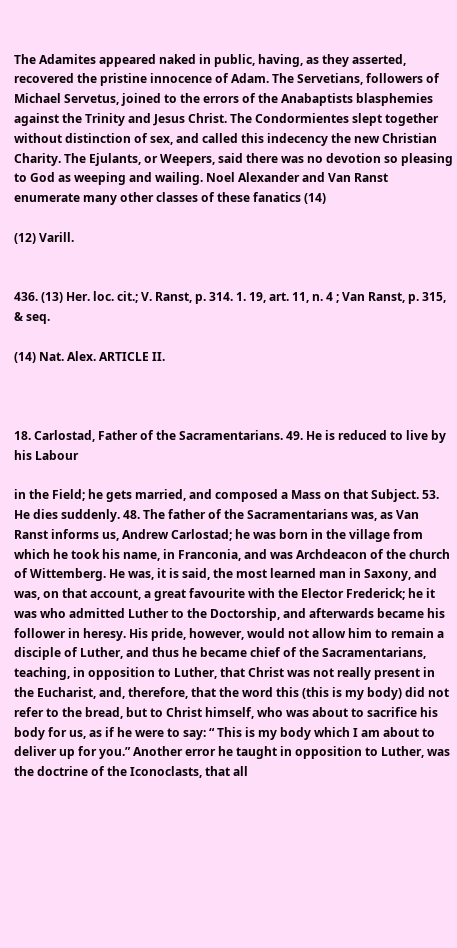The Adamites appeared naked in public, having, as they asserted, recovered the pristine innocence of Adam. The Servetians, followers of Michael Servetus, joined to the errors of the Anabaptists blasphemies against the Trinity and Jesus Christ. The Condormientes slept together without distinction of sex, and called this indecency the new Christian Charity. The Ejulants, or Weepers, said there was no devotion so pleasing to God as weeping and wailing. Noel Alexander and Van Ranst enumerate many other classes of these fanatics (14)

(12) Varill.


436. (13) Her. loc. cit.; V. Ranst, p. 314. 1. 19, art. 11, n. 4 ; Van Ranst, p. 315, & seq.

(14) Nat. Alex. ARTICLE II.



18. Carlostad, Father of the Sacramentarians. 49. He is reduced to live by his Labour

in the Field; he gets married, and composed a Mass on that Subject. 53. He dies suddenly. 48. The father of the Sacramentarians was, as Van Ranst informs us, Andrew Carlostad; he was born in the village from which he took his name, in Franconia, and was Archdeacon of the church of Wittemberg. He was, it is said, the most learned man in Saxony, and was, on that account, a great favourite with the Elector Frederick; he it was who admitted Luther to the Doctorship, and afterwards became his follower in heresy. His pride, however, would not allow him to remain a disciple of Luther, and thus he became chief of the Sacramentarians, teaching, in opposition to Luther, that Christ was not really present in the Eucharist, and, therefore, that the word this (this is my body) did not refer to the bread, but to Christ himself, who was about to sacrifice his body for us, as if he were to say: “ This is my body which I am about to deliver up for you.” Another error he taught in opposition to Luther, was the doctrine of the Iconoclasts, that all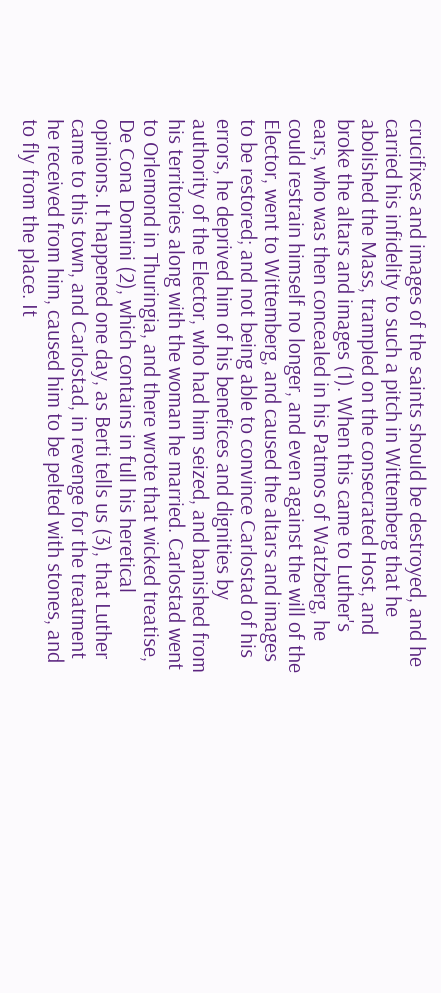crucifixes and images of the saints should be destroyed, and he carried his infidelity to such a pitch in Wittemberg that he abolished the Mass, trampled on the consecrated Host, and broke the altars and images (1). When this came to Luther's ears, who was then concealed in his Patmos of Watzberg, he could restrain himself no longer, and even against the will of the Elector, went to Wittemberg, and caused the altars and images to be restored; and not being able to convince Carlostad of his errors, he deprived him of his benefices and dignities by authority of the Elector, who had him seized, and banished from his territories along with the woman he married. Carlostad went to Orlemond in Thuringia, and there wrote that wicked treatise, De Cona Domini (2), which contains in full his heretical opinions. It happened one day, as Berti tells us (3), that Luther came to this town, and Carlostad, in revenge for the treatment he received from him, caused him to be pelted with stones, and to fly from the place. It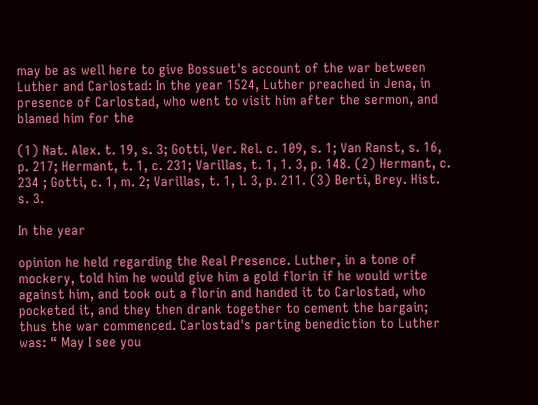may be as well here to give Bossuet's account of the war between Luther and Carlostad: In the year 1524, Luther preached in Jena, in presence of Carlostad, who went to visit him after the sermon, and blamed him for the

(1) Nat. Alex. t. 19, s. 3; Gotti, Ver. Rel. c. 109, s. 1; Van Ranst, s. 16, p. 217; Hermant, t. 1, c. 231; Varillas, t. 1, 1. 3, p. 148. (2) Hermant, c. 234 ; Gotti, c. 1, m. 2; Varillas, t. 1, l. 3, p. 211. (3) Berti, Brey. Hist. s. 3.

In the year

opinion he held regarding the Real Presence. Luther, in a tone of mockery, told him he would give him a gold florin if he would write against him, and took out a florin and handed it to Carlostad, who pocketed it, and they then drank together to cement the bargain; thus the war commenced. Carlostad's parting benediction to Luther was: “ May I see you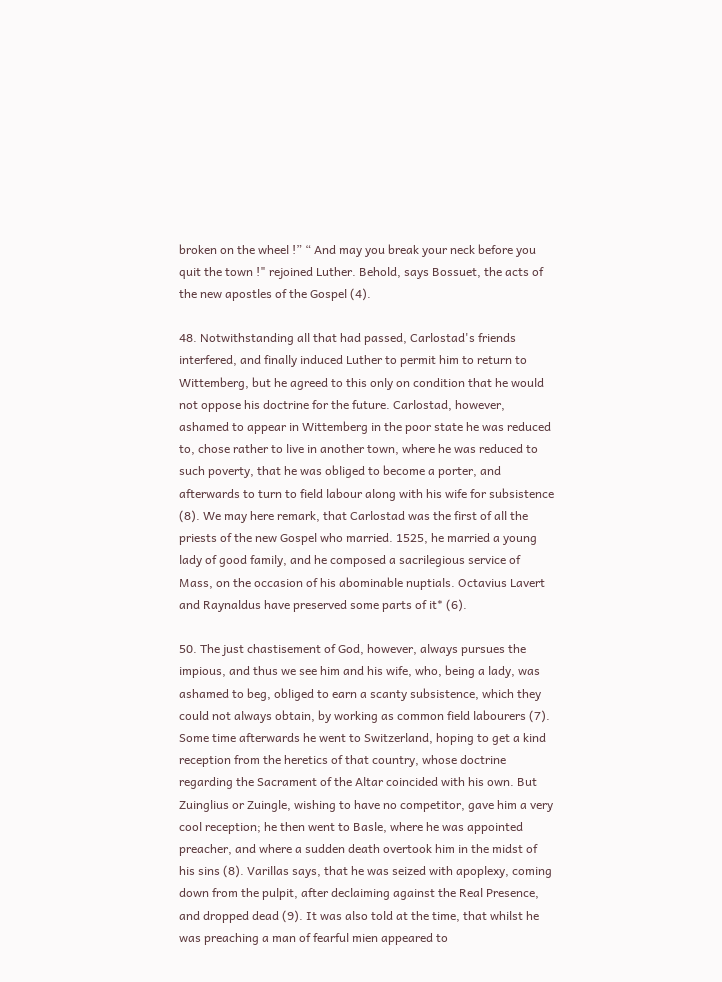broken on the wheel !” “ And may you break your neck before you quit the town !" rejoined Luther. Behold, says Bossuet, the acts of the new apostles of the Gospel (4).

48. Notwithstanding all that had passed, Carlostad's friends interfered, and finally induced Luther to permit him to return to Wittemberg, but he agreed to this only on condition that he would not oppose his doctrine for the future. Carlostad, however, ashamed to appear in Wittemberg in the poor state he was reduced to, chose rather to live in another town, where he was reduced to such poverty, that he was obliged to become a porter, and afterwards to turn to field labour along with his wife for subsistence (8). We may here remark, that Carlostad was the first of all the priests of the new Gospel who married. 1525, he married a young lady of good family, and he composed a sacrilegious service of Mass, on the occasion of his abominable nuptials. Octavius Lavert and Raynaldus have preserved some parts of it* (6).

50. The just chastisement of God, however, always pursues the impious, and thus we see him and his wife, who, being a lady, was ashamed to beg, obliged to earn a scanty subsistence, which they could not always obtain, by working as common field labourers (7). Some time afterwards he went to Switzerland, hoping to get a kind reception from the heretics of that country, whose doctrine regarding the Sacrament of the Altar coincided with his own. But Zuinglius or Zuingle, wishing to have no competitor, gave him a very cool reception; he then went to Basle, where he was appointed preacher, and where a sudden death overtook him in the midst of his sins (8). Varillas says, that he was seized with apoplexy, coming down from the pulpit, after declaiming against the Real Presence, and dropped dead (9). It was also told at the time, that whilst he was preaching a man of fearful mien appeared to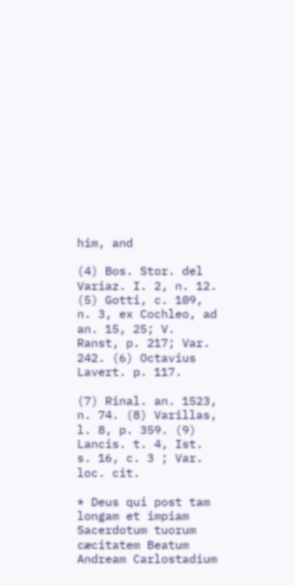him, and

(4) Bos. Stor. del Variaz. I. 2, n. 12. (5) Gotti, c. 109, n. 3, ex Cochleo, ad an. 15, 25; V. Ranst, p. 217; Var. 242. (6) Octavius Lavert. p. 117.

(7) Rinal. an. 1523, n. 74. (8) Varillas, l. 8, p. 359. (9) Lancis. t. 4, Ist. s. 16, c. 3 ; Var. loc. cit.

* Deus qui post tam longam et impiam Sacerdotum tuorum cæcitatem Beatum Andream Carlostadium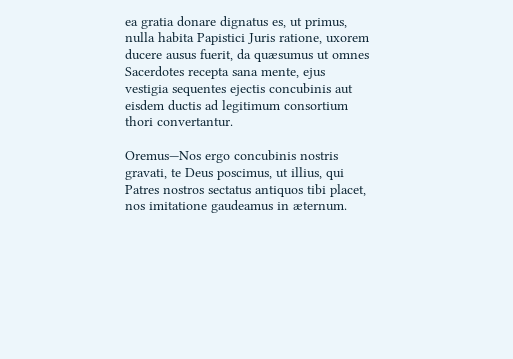ea gratia donare dignatus es, ut primus, nulla habita Papistici Juris ratione, uxorem ducere ausus fuerit, da quæsumus ut omnes Sacerdotes recepta sana mente, ejus vestigia sequentes ejectis concubinis aut eisdem ductis ad legitimum consortium thori convertantur.

Oremus—Nos ergo concubinis nostris gravati, te Deus poscimus, ut illius, qui Patres nostros sectatus antiquos tibi placet, nos imitatione gaudeamus in æternum.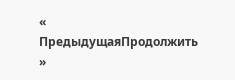« ПредыдущаяПродолжить »